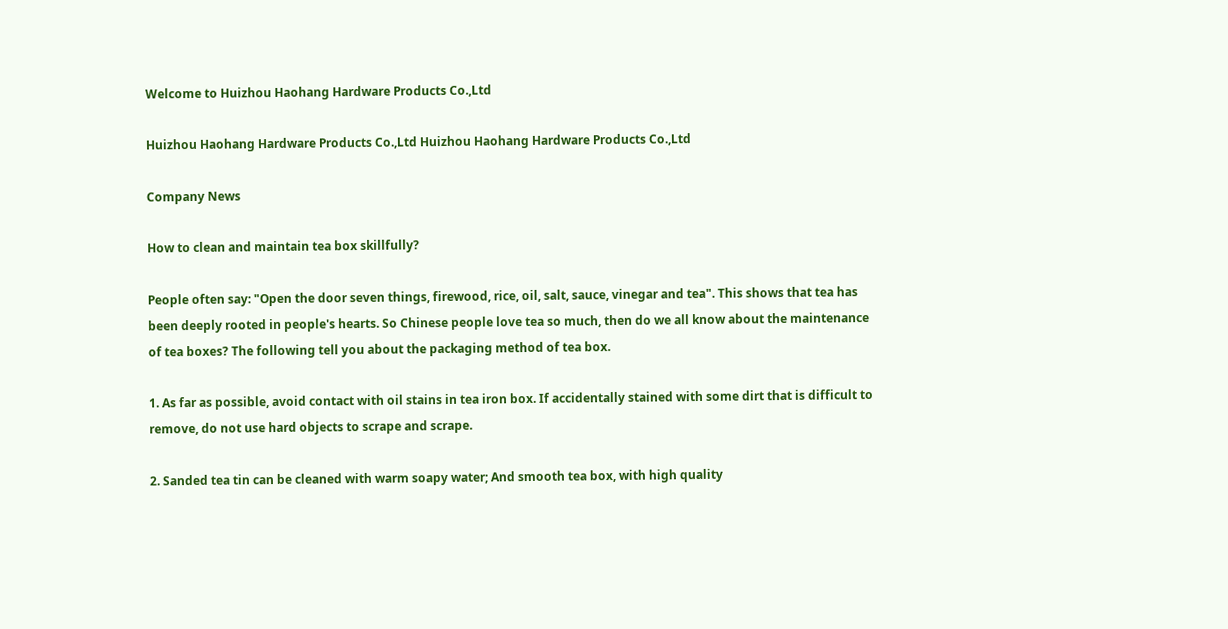Welcome to Huizhou Haohang Hardware Products Co.,Ltd

Huizhou Haohang Hardware Products Co.,Ltd Huizhou Haohang Hardware Products Co.,Ltd

Company News

How to clean and maintain tea box skillfully?

People often say: "Open the door seven things, firewood, rice, oil, salt, sauce, vinegar and tea". This shows that tea has been deeply rooted in people's hearts. So Chinese people love tea so much, then do we all know about the maintenance of tea boxes? The following tell you about the packaging method of tea box.

1. As far as possible, avoid contact with oil stains in tea iron box. If accidentally stained with some dirt that is difficult to remove, do not use hard objects to scrape and scrape.

2. Sanded tea tin can be cleaned with warm soapy water; And smooth tea box, with high quality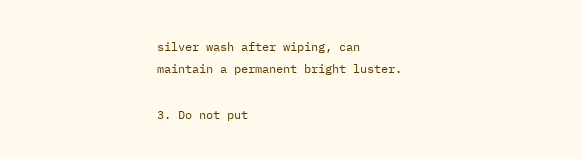silver wash after wiping, can maintain a permanent bright luster.

3. Do not put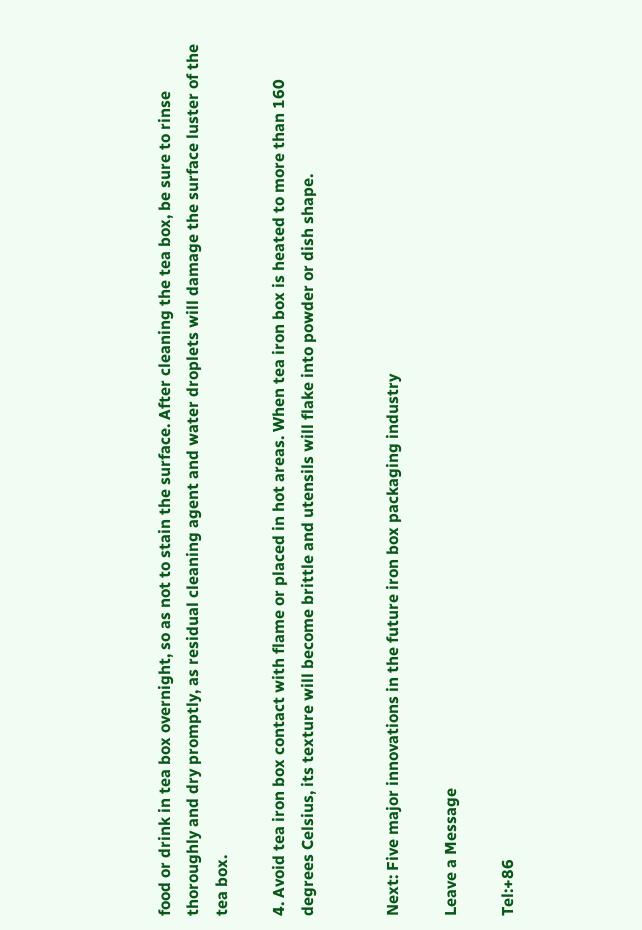food or drink in tea box overnight, so as not to stain the surface. After cleaning the tea box, be sure to rinse thoroughly and dry promptly, as residual cleaning agent and water droplets will damage the surface luster of the tea box.

4. Avoid tea iron box contact with flame or placed in hot areas. When tea iron box is heated to more than 160 degrees Celsius, its texture will become brittle and utensils will flake into powder or dish shape.


Next: Five major innovations in the future iron box packaging industry

Leave a Message

Tel:+86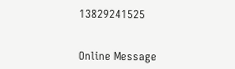13829241525


Online Message